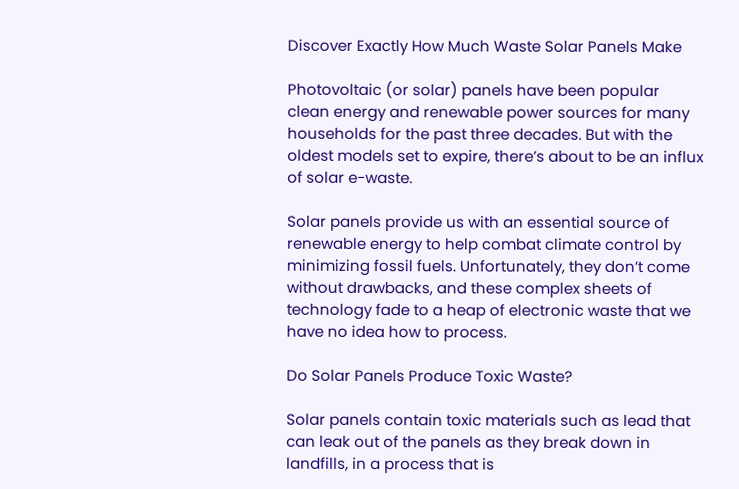Discover Exactly How Much Waste Solar Panels Make

Photovoltaic (or solar) panels have been popular clean energy and renewable power sources for many households for the past three decades. But with the oldest models set to expire, there’s about to be an influx of solar e-waste.

Solar panels provide us with an essential source of renewable energy to help combat climate control by minimizing fossil fuels. Unfortunately, they don’t come without drawbacks, and these complex sheets of technology fade to a heap of electronic waste that we have no idea how to process.

Do Solar Panels Produce Toxic Waste?

Solar panels contain toxic materials such as lead that can leak out of the panels as they break down in landfills, in a process that is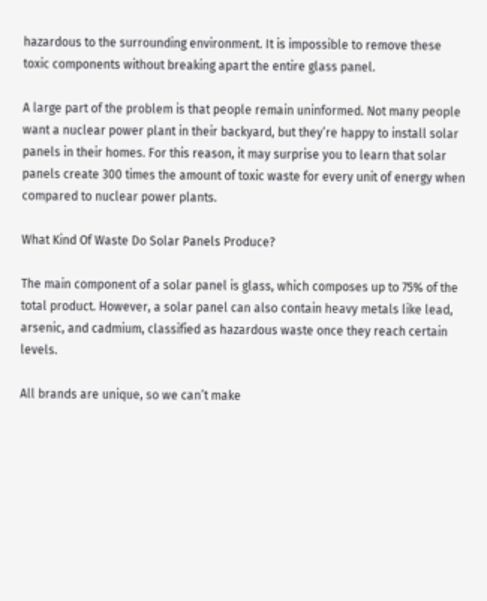hazardous to the surrounding environment. It is impossible to remove these toxic components without breaking apart the entire glass panel.

A large part of the problem is that people remain uninformed. Not many people want a nuclear power plant in their backyard, but they’re happy to install solar panels in their homes. For this reason, it may surprise you to learn that solar panels create 300 times the amount of toxic waste for every unit of energy when compared to nuclear power plants.

What Kind Of Waste Do Solar Panels Produce?

The main component of a solar panel is glass, which composes up to 75% of the total product. However, a solar panel can also contain heavy metals like lead, arsenic, and cadmium, classified as hazardous waste once they reach certain levels.

All brands are unique, so we can’t make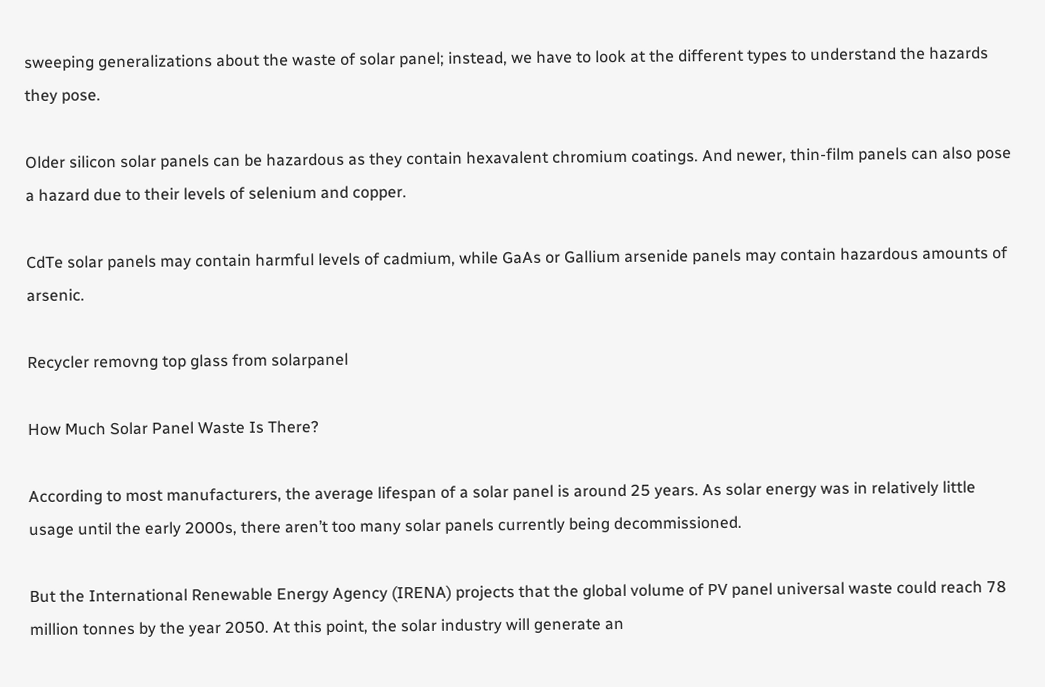sweeping generalizations about the waste of solar panel; instead, we have to look at the different types to understand the hazards they pose.

Older silicon solar panels can be hazardous as they contain hexavalent chromium coatings. And newer, thin-film panels can also pose a hazard due to their levels of selenium and copper.

CdTe solar panels may contain harmful levels of cadmium, while GaAs or Gallium arsenide panels may contain hazardous amounts of arsenic.

Recycler removng top glass from solarpanel

How Much Solar Panel Waste Is There?

According to most manufacturers, the average lifespan of a solar panel is around 25 years. As solar energy was in relatively little usage until the early 2000s, there aren’t too many solar panels currently being decommissioned.

But the International Renewable Energy Agency (IRENA) projects that the global volume of PV panel universal waste could reach 78 million tonnes by the year 2050. At this point, the solar industry will generate an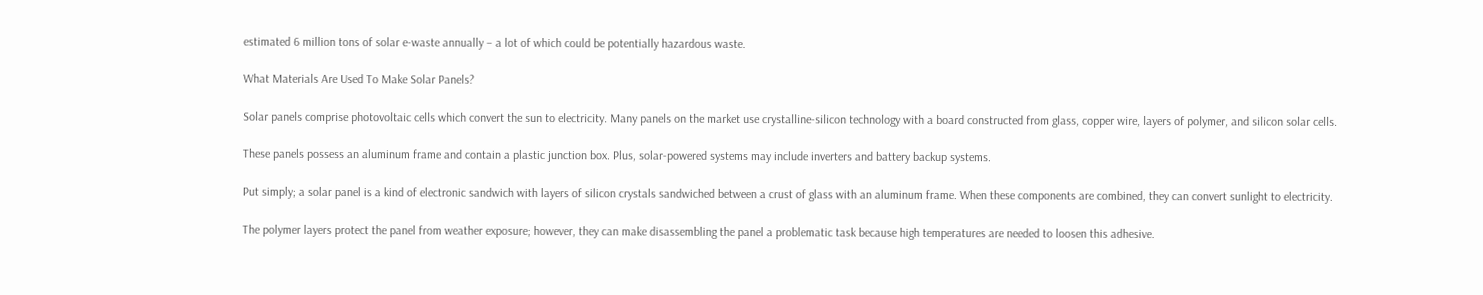estimated 6 million tons of solar e-waste annually – a lot of which could be potentially hazardous waste.

What Materials Are Used To Make Solar Panels?

Solar panels comprise photovoltaic cells which convert the sun to electricity. Many panels on the market use crystalline-silicon technology with a board constructed from glass, copper wire, layers of polymer, and silicon solar cells.

These panels possess an aluminum frame and contain a plastic junction box. Plus, solar-powered systems may include inverters and battery backup systems.

Put simply; a solar panel is a kind of electronic sandwich with layers of silicon crystals sandwiched between a crust of glass with an aluminum frame. When these components are combined, they can convert sunlight to electricity.

The polymer layers protect the panel from weather exposure; however, they can make disassembling the panel a problematic task because high temperatures are needed to loosen this adhesive.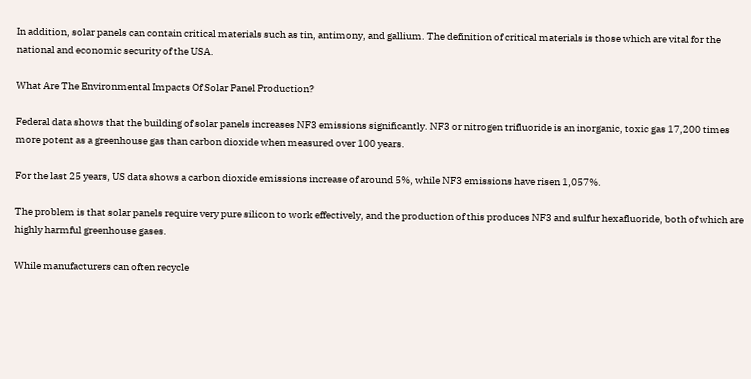In addition, solar panels can contain critical materials such as tin, antimony, and gallium. The definition of critical materials is those which are vital for the national and economic security of the USA.

What Are The Environmental Impacts Of Solar Panel Production?

Federal data shows that the building of solar panels increases NF3 emissions significantly. NF3 or nitrogen trifluoride is an inorganic, toxic gas 17,200 times more potent as a greenhouse gas than carbon dioxide when measured over 100 years.

For the last 25 years, US data shows a carbon dioxide emissions increase of around 5%, while NF3 emissions have risen 1,057%.

The problem is that solar panels require very pure silicon to work effectively, and the production of this produces NF3 and sulfur hexafluoride, both of which are highly harmful greenhouse gases.

While manufacturers can often recycle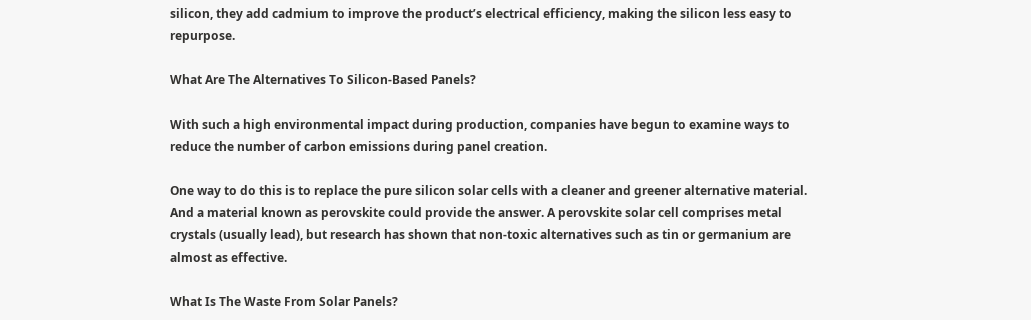silicon, they add cadmium to improve the product’s electrical efficiency, making the silicon less easy to repurpose.

What Are The Alternatives To Silicon-Based Panels?

With such a high environmental impact during production, companies have begun to examine ways to reduce the number of carbon emissions during panel creation.

One way to do this is to replace the pure silicon solar cells with a cleaner and greener alternative material. And a material known as perovskite could provide the answer. A perovskite solar cell comprises metal crystals (usually lead), but research has shown that non-toxic alternatives such as tin or germanium are almost as effective.

What Is The Waste From Solar Panels?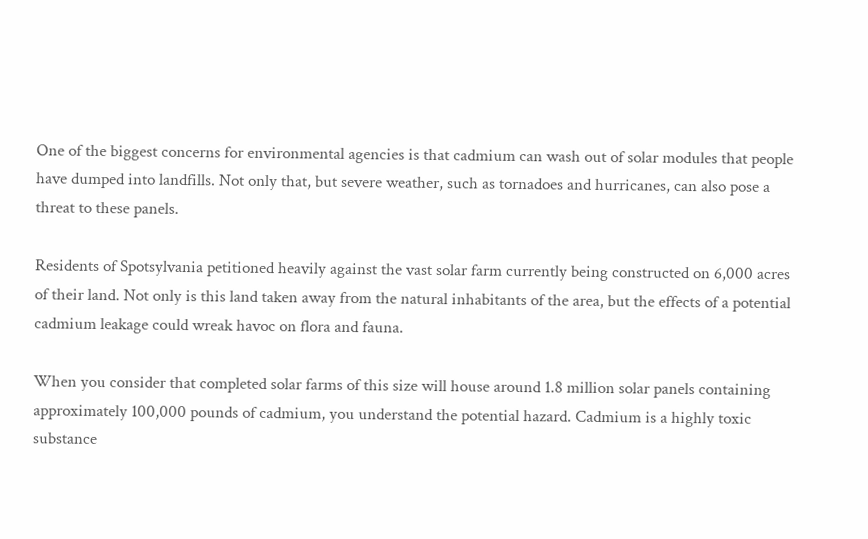One of the biggest concerns for environmental agencies is that cadmium can wash out of solar modules that people have dumped into landfills. Not only that, but severe weather, such as tornadoes and hurricanes, can also pose a threat to these panels.

Residents of Spotsylvania petitioned heavily against the vast solar farm currently being constructed on 6,000 acres of their land. Not only is this land taken away from the natural inhabitants of the area, but the effects of a potential cadmium leakage could wreak havoc on flora and fauna.

When you consider that completed solar farms of this size will house around 1.8 million solar panels containing approximately 100,000 pounds of cadmium, you understand the potential hazard. Cadmium is a highly toxic substance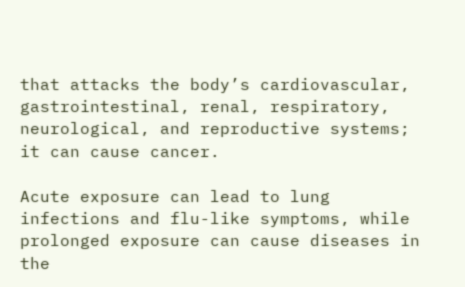that attacks the body’s cardiovascular, gastrointestinal, renal, respiratory, neurological, and reproductive systems; it can cause cancer.

Acute exposure can lead to lung infections and flu-like symptoms, while prolonged exposure can cause diseases in the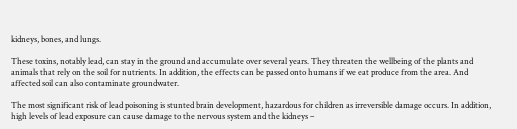kidneys, bones, and lungs.

These toxins, notably lead, can stay in the ground and accumulate over several years. They threaten the wellbeing of the plants and animals that rely on the soil for nutrients. In addition, the effects can be passed onto humans if we eat produce from the area. And affected soil can also contaminate groundwater.

The most significant risk of lead poisoning is stunted brain development, hazardous for children as irreversible damage occurs. In addition, high levels of lead exposure can cause damage to the nervous system and the kidneys –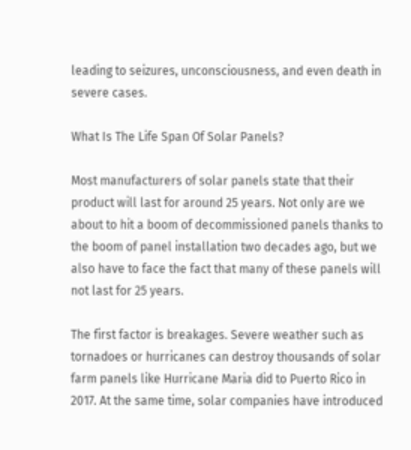leading to seizures, unconsciousness, and even death in severe cases.

What Is The Life Span Of Solar Panels?

Most manufacturers of solar panels state that their product will last for around 25 years. Not only are we about to hit a boom of decommissioned panels thanks to the boom of panel installation two decades ago, but we also have to face the fact that many of these panels will not last for 25 years.

The first factor is breakages. Severe weather such as tornadoes or hurricanes can destroy thousands of solar farm panels like Hurricane Maria did to Puerto Rico in 2017. At the same time, solar companies have introduced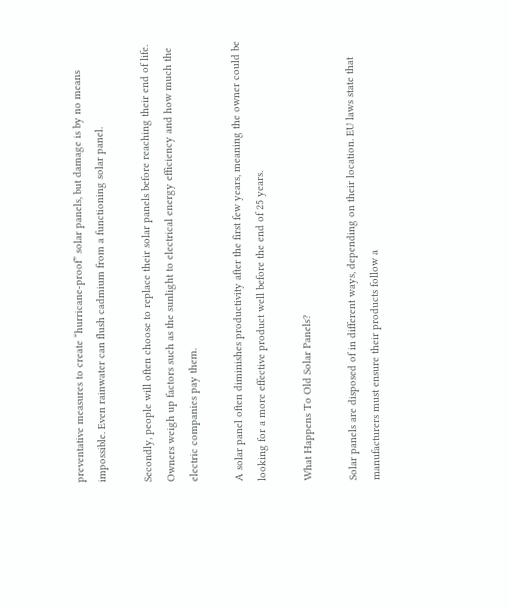preventative measures to create “hurricane-proof” solar panels, but damage is by no means impossible. Even rainwater can flush cadmium from a functioning solar panel.

Secondly, people will often choose to replace their solar panels before reaching their end of life. Owners weigh up factors such as the sunlight to electrical energy efficiency and how much the electric companies pay them.

A solar panel often diminishes productivity after the first few years, meaning the owner could be looking for a more effective product well before the end of 25 years.

What Happens To Old Solar Panels?

Solar panels are disposed of in different ways, depending on their location. EU laws state that manufacturers must ensure their products follow a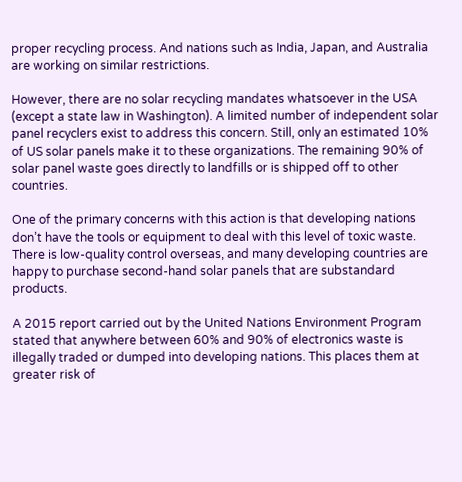proper recycling process. And nations such as India, Japan, and Australia are working on similar restrictions.

However, there are no solar recycling mandates whatsoever in the USA (except a state law in Washington). A limited number of independent solar panel recyclers exist to address this concern. Still, only an estimated 10% of US solar panels make it to these organizations. The remaining 90% of solar panel waste goes directly to landfills or is shipped off to other countries.

One of the primary concerns with this action is that developing nations don’t have the tools or equipment to deal with this level of toxic waste. There is low-quality control overseas, and many developing countries are happy to purchase second-hand solar panels that are substandard products.

A 2015 report carried out by the United Nations Environment Program stated that anywhere between 60% and 90% of electronics waste is illegally traded or dumped into developing nations. This places them at greater risk of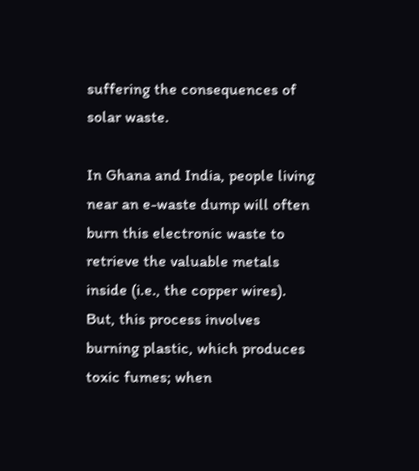suffering the consequences of solar waste.

In Ghana and India, people living near an e-waste dump will often burn this electronic waste to retrieve the valuable metals inside (i.e., the copper wires). But, this process involves burning plastic, which produces toxic fumes; when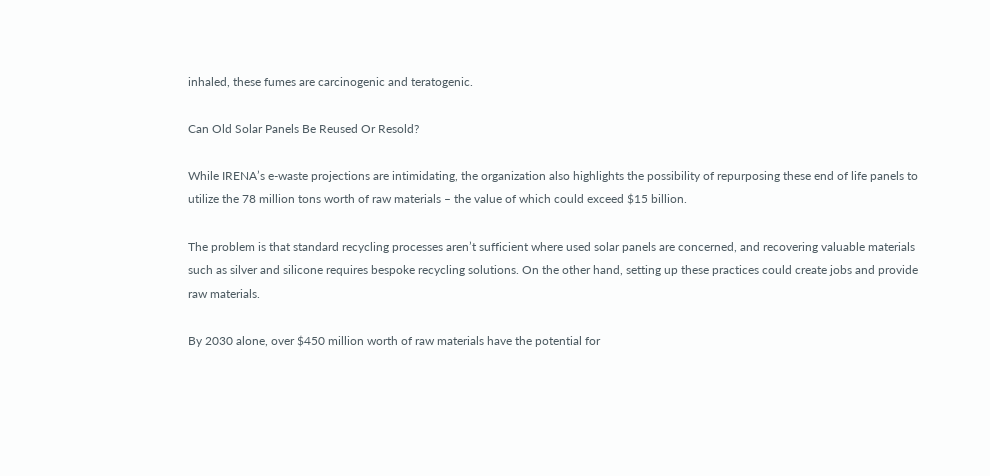inhaled, these fumes are carcinogenic and teratogenic.

Can Old Solar Panels Be Reused Or Resold?

While IRENA’s e-waste projections are intimidating, the organization also highlights the possibility of repurposing these end of life panels to utilize the 78 million tons worth of raw materials – the value of which could exceed $15 billion.

The problem is that standard recycling processes aren’t sufficient where used solar panels are concerned, and recovering valuable materials such as silver and silicone requires bespoke recycling solutions. On the other hand, setting up these practices could create jobs and provide raw materials.

By 2030 alone, over $450 million worth of raw materials have the potential for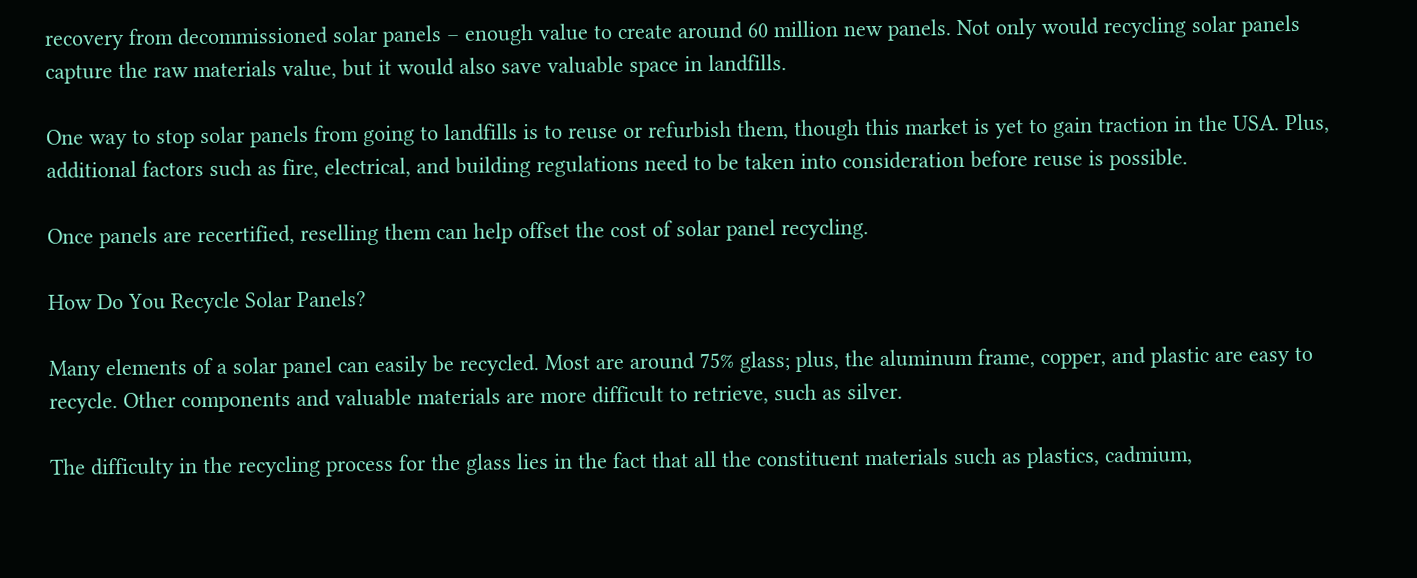recovery from decommissioned solar panels – enough value to create around 60 million new panels. Not only would recycling solar panels capture the raw materials value, but it would also save valuable space in landfills.

One way to stop solar panels from going to landfills is to reuse or refurbish them, though this market is yet to gain traction in the USA. Plus, additional factors such as fire, electrical, and building regulations need to be taken into consideration before reuse is possible.

Once panels are recertified, reselling them can help offset the cost of solar panel recycling.

How Do You Recycle Solar Panels?

Many elements of a solar panel can easily be recycled. Most are around 75% glass; plus, the aluminum frame, copper, and plastic are easy to recycle. Other components and valuable materials are more difficult to retrieve, such as silver.

The difficulty in the recycling process for the glass lies in the fact that all the constituent materials such as plastics, cadmium,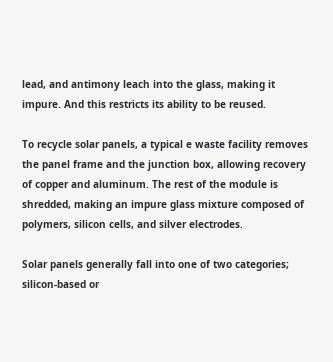lead, and antimony leach into the glass, making it impure. And this restricts its ability to be reused.

To recycle solar panels, a typical e waste facility removes the panel frame and the junction box, allowing recovery of copper and aluminum. The rest of the module is shredded, making an impure glass mixture composed of polymers, silicon cells, and silver electrodes.

Solar panels generally fall into one of two categories; silicon-based or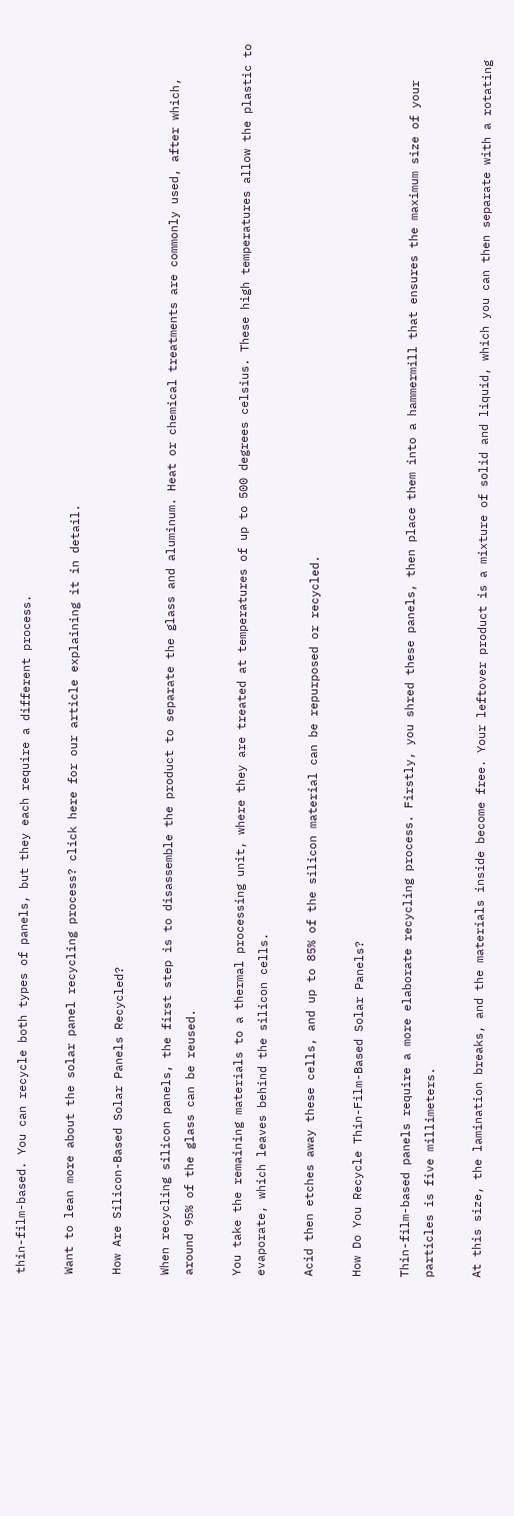thin-film-based. You can recycle both types of panels, but they each require a different process.

Want to lean more about the solar panel recycling process? click here for our article explaining it in detail.

How Are Silicon-Based Solar Panels Recycled?

When recycling silicon panels, the first step is to disassemble the product to separate the glass and aluminum. Heat or chemical treatments are commonly used, after which, around 95% of the glass can be reused.

You take the remaining materials to a thermal processing unit, where they are treated at temperatures of up to 500 degrees celsius. These high temperatures allow the plastic to evaporate, which leaves behind the silicon cells.

Acid then etches away these cells, and up to 85% of the silicon material can be repurposed or recycled.

How Do You Recycle Thin-Film-Based Solar Panels?

Thin-film-based panels require a more elaborate recycling process. Firstly, you shred these panels, then place them into a hammermill that ensures the maximum size of your particles is five millimeters.

At this size, the lamination breaks, and the materials inside become free. Your leftover product is a mixture of solid and liquid, which you can then separate with a rotating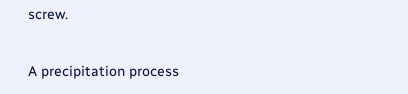screw.

A precipitation process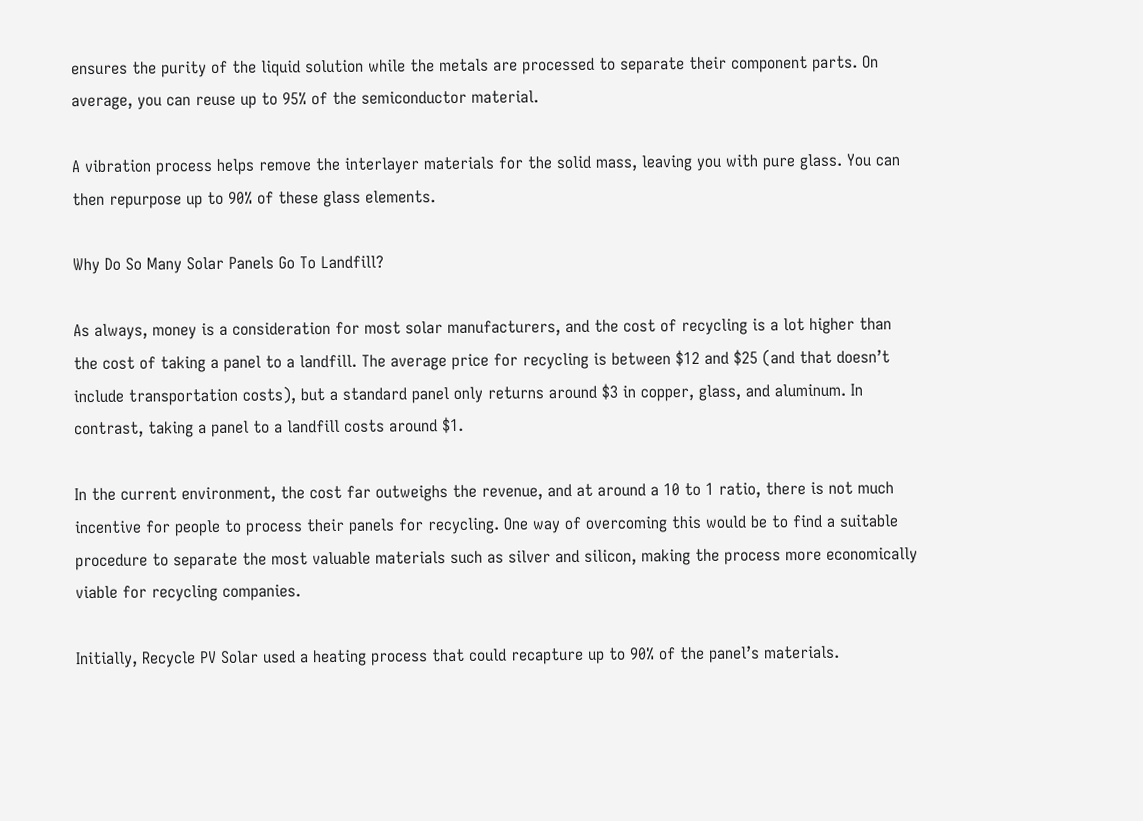ensures the purity of the liquid solution while the metals are processed to separate their component parts. On average, you can reuse up to 95% of the semiconductor material.

A vibration process helps remove the interlayer materials for the solid mass, leaving you with pure glass. You can then repurpose up to 90% of these glass elements.

Why Do So Many Solar Panels Go To Landfill?

As always, money is a consideration for most solar manufacturers, and the cost of recycling is a lot higher than the cost of taking a panel to a landfill. The average price for recycling is between $12 and $25 (and that doesn’t include transportation costs), but a standard panel only returns around $3 in copper, glass, and aluminum. In contrast, taking a panel to a landfill costs around $1.

In the current environment, the cost far outweighs the revenue, and at around a 10 to 1 ratio, there is not much incentive for people to process their panels for recycling. One way of overcoming this would be to find a suitable procedure to separate the most valuable materials such as silver and silicon, making the process more economically viable for recycling companies.

Initially, Recycle PV Solar used a heating process that could recapture up to 90% of the panel’s materials.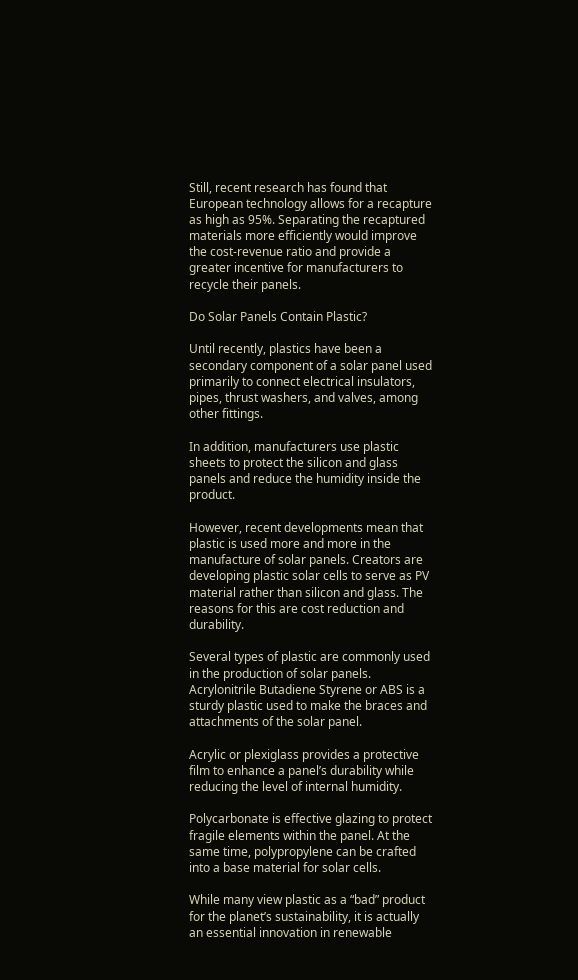Still, recent research has found that European technology allows for a recapture as high as 95%. Separating the recaptured materials more efficiently would improve the cost-revenue ratio and provide a greater incentive for manufacturers to recycle their panels.

Do Solar Panels Contain Plastic?

Until recently, plastics have been a secondary component of a solar panel used primarily to connect electrical insulators, pipes, thrust washers, and valves, among other fittings.

In addition, manufacturers use plastic sheets to protect the silicon and glass panels and reduce the humidity inside the product.

However, recent developments mean that plastic is used more and more in the manufacture of solar panels. Creators are developing plastic solar cells to serve as PV material rather than silicon and glass. The reasons for this are cost reduction and durability.

Several types of plastic are commonly used in the production of solar panels. Acrylonitrile Butadiene Styrene or ABS is a sturdy plastic used to make the braces and attachments of the solar panel.

Acrylic or plexiglass provides a protective film to enhance a panel’s durability while reducing the level of internal humidity.

Polycarbonate is effective glazing to protect fragile elements within the panel. At the same time, polypropylene can be crafted into a base material for solar cells.

While many view plastic as a “bad” product for the planet’s sustainability, it is actually an essential innovation in renewable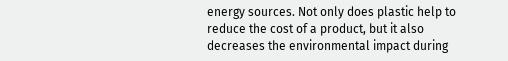energy sources. Not only does plastic help to reduce the cost of a product, but it also decreases the environmental impact during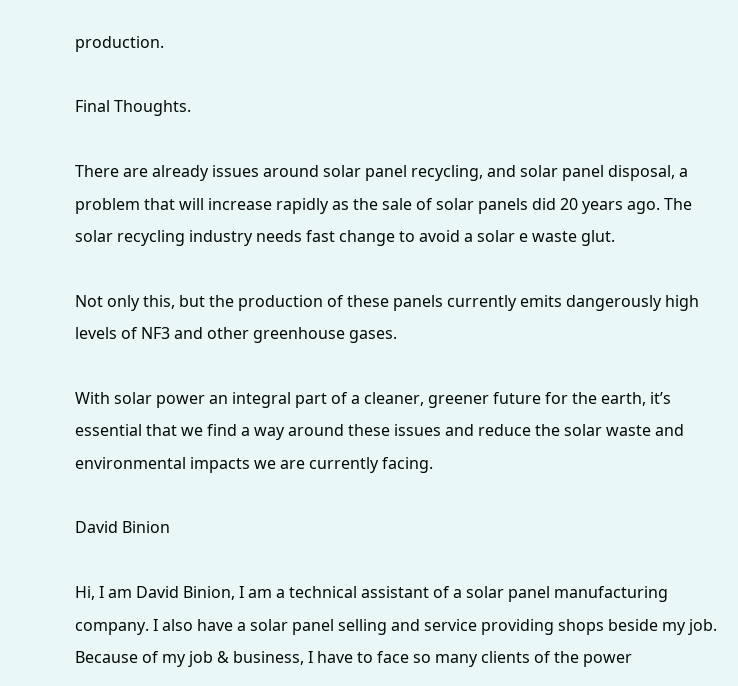production.

Final Thoughts.

There are already issues around solar panel recycling, and solar panel disposal, a problem that will increase rapidly as the sale of solar panels did 20 years ago. The solar recycling industry needs fast change to avoid a solar e waste glut.

Not only this, but the production of these panels currently emits dangerously high levels of NF3 and other greenhouse gases.

With solar power an integral part of a cleaner, greener future for the earth, it’s essential that we find a way around these issues and reduce the solar waste and environmental impacts we are currently facing.

David Binion

Hi, I am David Binion, I am a technical assistant of a solar panel manufacturing company. I also have a solar panel selling and service providing shops beside my job. Because of my job & business, I have to face so many clients of the power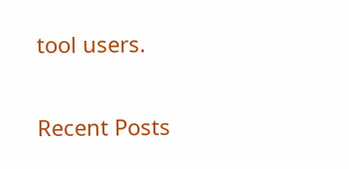tool users.

Recent Posts